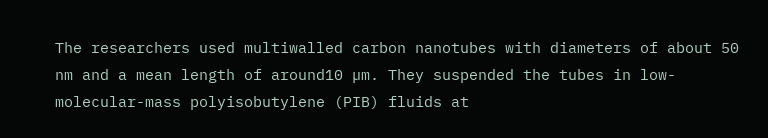The researchers used multiwalled carbon nanotubes with diameters of about 50 nm and a mean length of around10 µm. They suspended the tubes in low-molecular-mass polyisobutylene (PIB) fluids at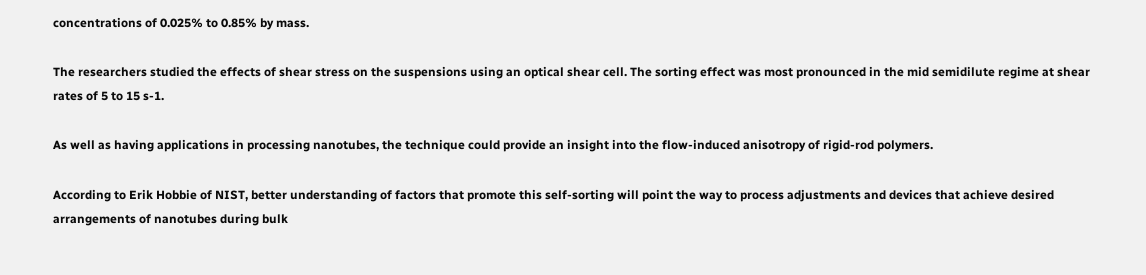concentrations of 0.025% to 0.85% by mass.

The researchers studied the effects of shear stress on the suspensions using an optical shear cell. The sorting effect was most pronounced in the mid semidilute regime at shear rates of 5 to 15 s-1.

As well as having applications in processing nanotubes, the technique could provide an insight into the flow-induced anisotropy of rigid-rod polymers.

According to Erik Hobbie of NIST, better understanding of factors that promote this self-sorting will point the way to process adjustments and devices that achieve desired arrangements of nanotubes during bulk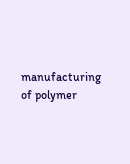manufacturing of polymer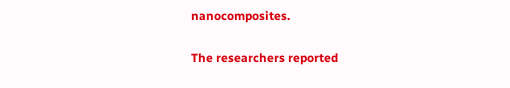nanocomposites.

The researchers reported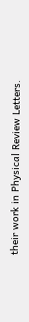their work in Physical Review Letters.